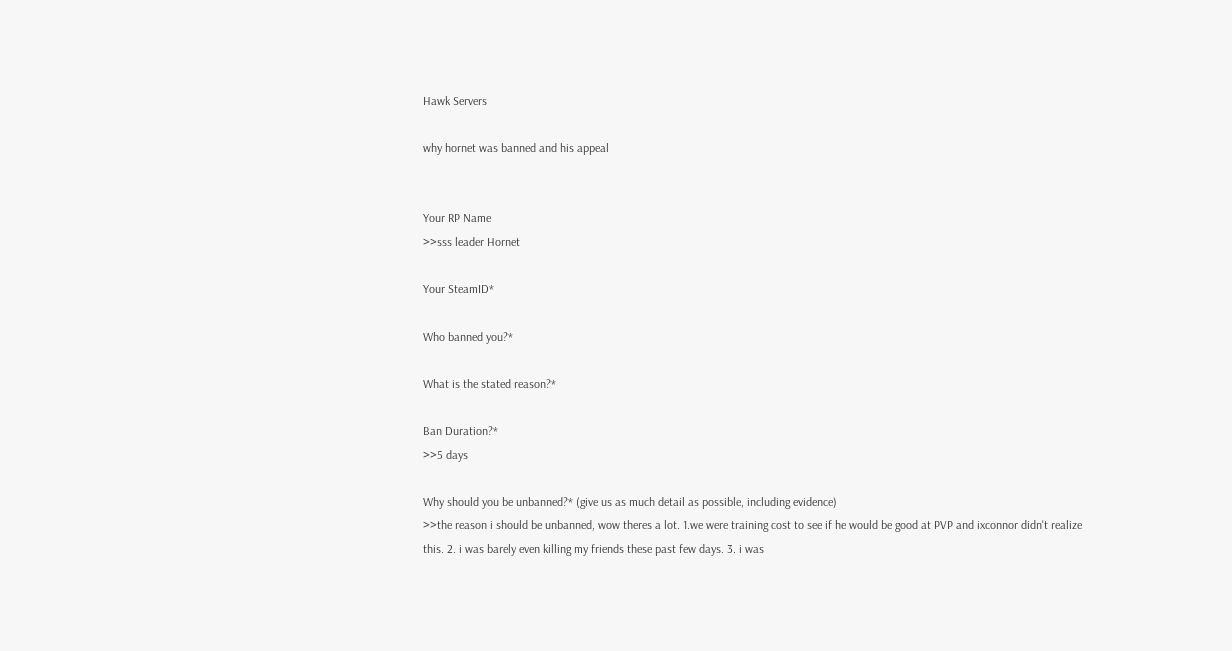Hawk Servers

why hornet was banned and his appeal


Your RP Name
>>sss leader Hornet

Your SteamID*

Who banned you?*

What is the stated reason?*

Ban Duration?*
>>5 days

Why should you be unbanned?* (give us as much detail as possible, including evidence)
>>the reason i should be unbanned, wow theres a lot. 1.we were training cost to see if he would be good at PVP and ixconnor didn't realize this. 2. i was barely even killing my friends these past few days. 3. i was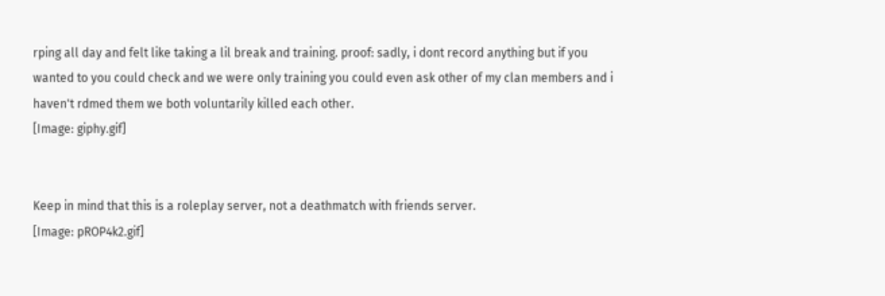rping all day and felt like taking a lil break and training. proof: sadly, i dont record anything but if you wanted to you could check and we were only training you could even ask other of my clan members and i haven't rdmed them we both voluntarily killed each other.
[Image: giphy.gif]


Keep in mind that this is a roleplay server, not a deathmatch with friends server.
[Image: pROP4k2.gif]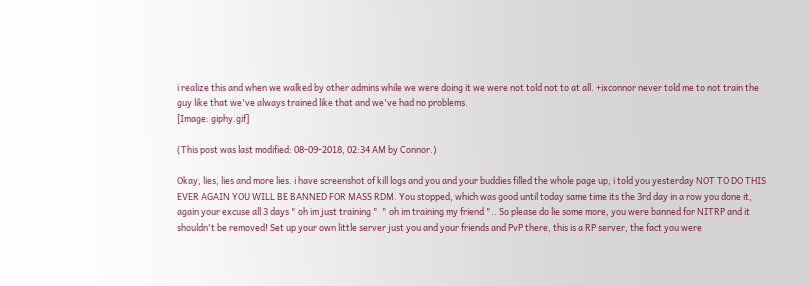i realize this and when we walked by other admins while we were doing it we were not told not to at all. +ixconnor never told me to not train the guy like that we've always trained like that and we've had no problems.
[Image: giphy.gif]

(This post was last modified: 08-09-2018, 02:34 AM by Connor.)

Okay, lies, lies and more lies. i have screenshot of kill logs and you and your buddies filled the whole page up, i told you yesterday NOT TO DO THIS EVER AGAIN YOU WILL BE BANNED FOR MASS RDM. You stopped, which was good until today same time its the 3rd day in a row you done it, again your excuse all 3 days " oh im just training "  " oh im training my friend ".. So please do lie some more, you were banned for NITRP and it shouldn't be removed! Set up your own little server just you and your friends and PvP there, this is a RP server, the fact you were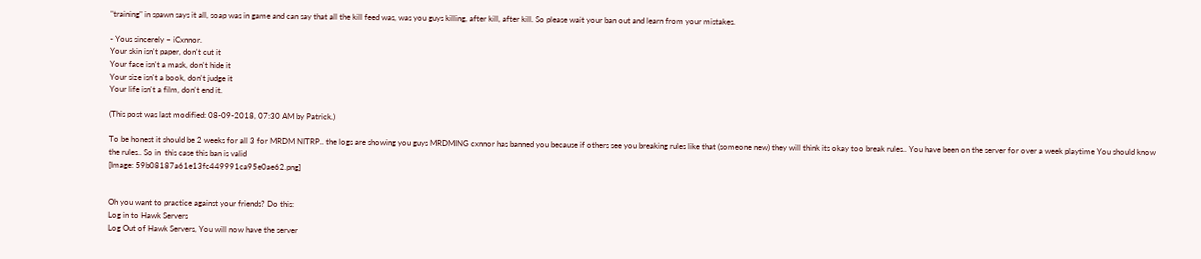"training" in spawn says it all, soap was in game and can say that all the kill feed was, was you guys killing, after kill, after kill. So please wait your ban out and learn from your mistakes.

- Yous sincerely ~ iCxnnor.
Your skin isn't paper, don't cut it
Your face isn't a mask, don't hide it
Your size isn't a book, don't judge it
Your life isn't a film, don't end it.

(This post was last modified: 08-09-2018, 07:30 AM by Patrick.)

To be honest it should be 2 weeks for all 3 for MRDM NITRP.. the logs are showing you guys MRDMING cxnnor has banned you because if others see you breaking rules like that (someone new) they will think its okay too break rules.. You have been on the server for over a week playtime You should know the rules.. So in  this case this ban is valid
[Image: 59b08187a61e13fc449991ca95e0ae62.png]


Oh you want to practice against your friends? Do this:
Log in to Hawk Servers
Log Out of Hawk Servers, You will now have the server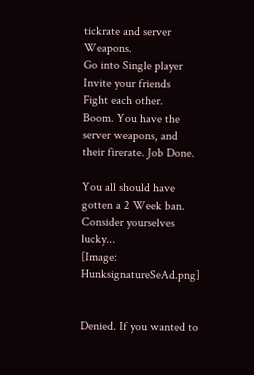tickrate and server Weapons.
Go into Single player
Invite your friends
Fight each other.
Boom. You have the server weapons, and their firerate. Job Done.

You all should have gotten a 2 Week ban. Consider yourselves lucky...
[Image: HunksignatureSeAd.png]


Denied. If you wanted to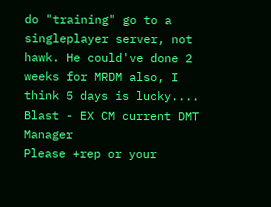do "training" go to a singleplayer server, not hawk. He could've done 2 weeks for MRDM also, I think 5 days is lucky....
Blast - EX CM current DMT Manager
Please +rep or your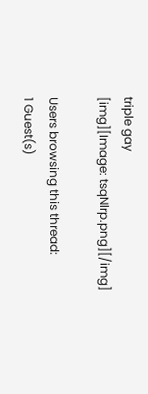triple gay
[img][Image: tsqNlrp.png][/img]

Users browsing this thread:
1 Guest(s)